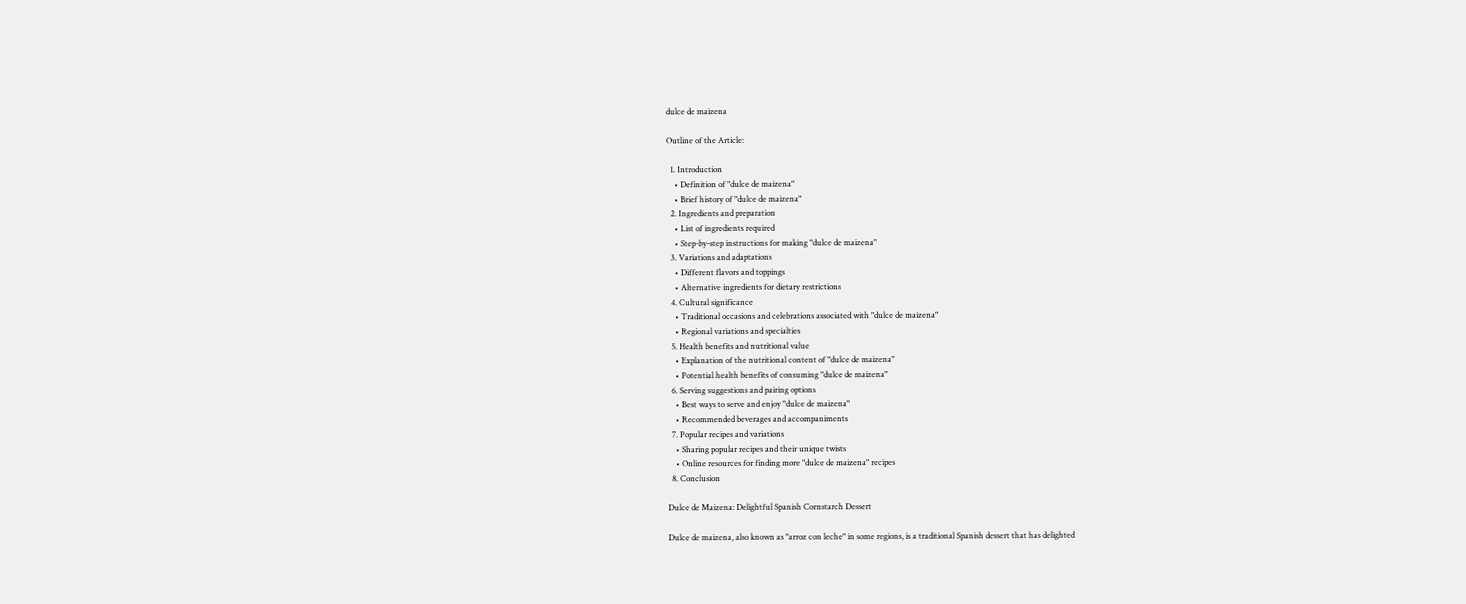dulce de maizena

Outline of the Article:

  1. Introduction
    • Definition of "dulce de maizena"
    • Brief history of "dulce de maizena"
  2. Ingredients and preparation
    • List of ingredients required
    • Step-by-step instructions for making "dulce de maizena"
  3. Variations and adaptations
    • Different flavors and toppings
    • Alternative ingredients for dietary restrictions
  4. Cultural significance
    • Traditional occasions and celebrations associated with "dulce de maizena"
    • Regional variations and specialties
  5. Health benefits and nutritional value
    • Explanation of the nutritional content of "dulce de maizena"
    • Potential health benefits of consuming "dulce de maizena"
  6. Serving suggestions and pairing options
    • Best ways to serve and enjoy "dulce de maizena"
    • Recommended beverages and accompaniments
  7. Popular recipes and variations
    • Sharing popular recipes and their unique twists
    • Online resources for finding more "dulce de maizena" recipes
  8. Conclusion

Dulce de Maizena: Delightful Spanish Cornstarch Dessert

Dulce de maizena, also known as "arroz con leche" in some regions, is a traditional Spanish dessert that has delighted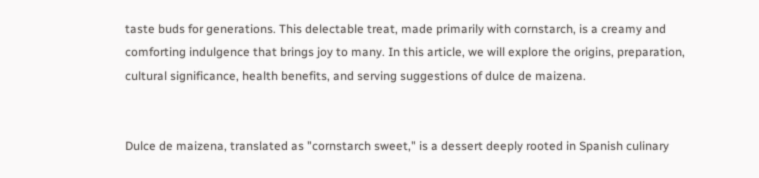taste buds for generations. This delectable treat, made primarily with cornstarch, is a creamy and comforting indulgence that brings joy to many. In this article, we will explore the origins, preparation, cultural significance, health benefits, and serving suggestions of dulce de maizena.


Dulce de maizena, translated as "cornstarch sweet," is a dessert deeply rooted in Spanish culinary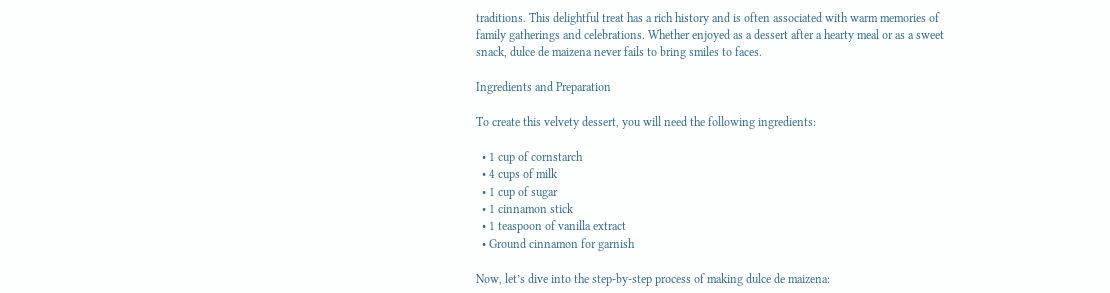traditions. This delightful treat has a rich history and is often associated with warm memories of family gatherings and celebrations. Whether enjoyed as a dessert after a hearty meal or as a sweet snack, dulce de maizena never fails to bring smiles to faces.

Ingredients and Preparation

To create this velvety dessert, you will need the following ingredients:

  • 1 cup of cornstarch
  • 4 cups of milk
  • 1 cup of sugar
  • 1 cinnamon stick
  • 1 teaspoon of vanilla extract
  • Ground cinnamon for garnish

Now, let’s dive into the step-by-step process of making dulce de maizena: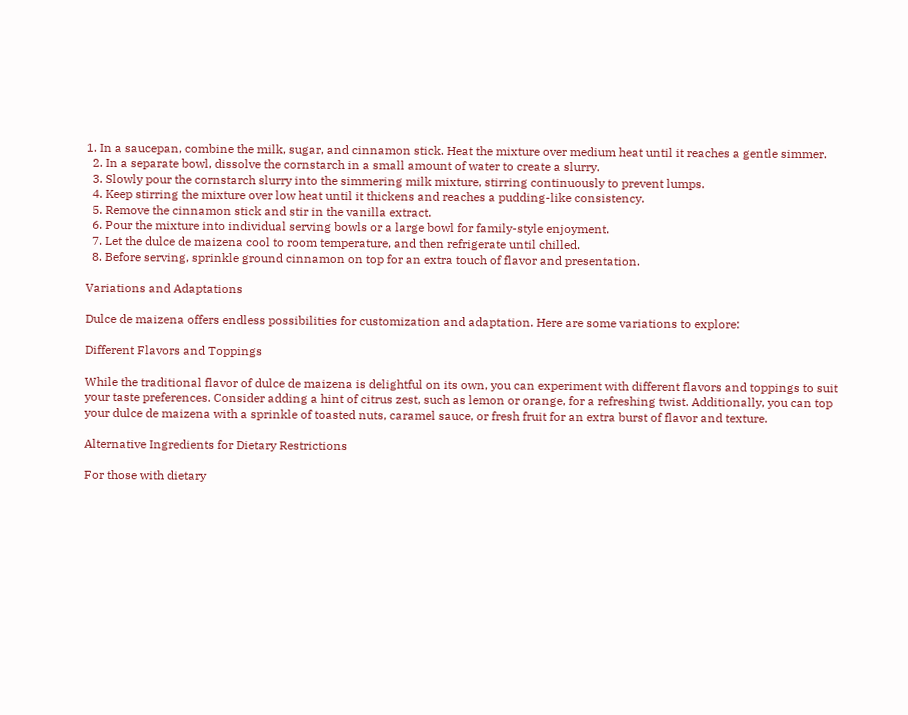1. In a saucepan, combine the milk, sugar, and cinnamon stick. Heat the mixture over medium heat until it reaches a gentle simmer.
  2. In a separate bowl, dissolve the cornstarch in a small amount of water to create a slurry.
  3. Slowly pour the cornstarch slurry into the simmering milk mixture, stirring continuously to prevent lumps.
  4. Keep stirring the mixture over low heat until it thickens and reaches a pudding-like consistency.
  5. Remove the cinnamon stick and stir in the vanilla extract.
  6. Pour the mixture into individual serving bowls or a large bowl for family-style enjoyment.
  7. Let the dulce de maizena cool to room temperature, and then refrigerate until chilled.
  8. Before serving, sprinkle ground cinnamon on top for an extra touch of flavor and presentation.

Variations and Adaptations

Dulce de maizena offers endless possibilities for customization and adaptation. Here are some variations to explore:

Different Flavors and Toppings

While the traditional flavor of dulce de maizena is delightful on its own, you can experiment with different flavors and toppings to suit your taste preferences. Consider adding a hint of citrus zest, such as lemon or orange, for a refreshing twist. Additionally, you can top your dulce de maizena with a sprinkle of toasted nuts, caramel sauce, or fresh fruit for an extra burst of flavor and texture.

Alternative Ingredients for Dietary Restrictions

For those with dietary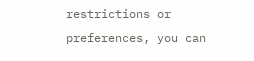restrictions or preferences, you can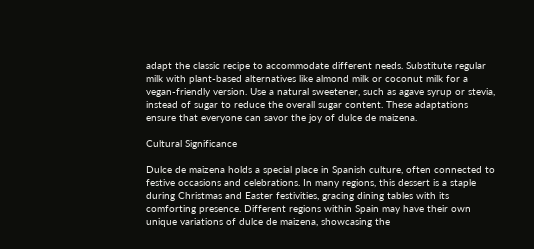adapt the classic recipe to accommodate different needs. Substitute regular milk with plant-based alternatives like almond milk or coconut milk for a vegan-friendly version. Use a natural sweetener, such as agave syrup or stevia, instead of sugar to reduce the overall sugar content. These adaptations ensure that everyone can savor the joy of dulce de maizena.

Cultural Significance

Dulce de maizena holds a special place in Spanish culture, often connected to festive occasions and celebrations. In many regions, this dessert is a staple during Christmas and Easter festivities, gracing dining tables with its comforting presence. Different regions within Spain may have their own unique variations of dulce de maizena, showcasing the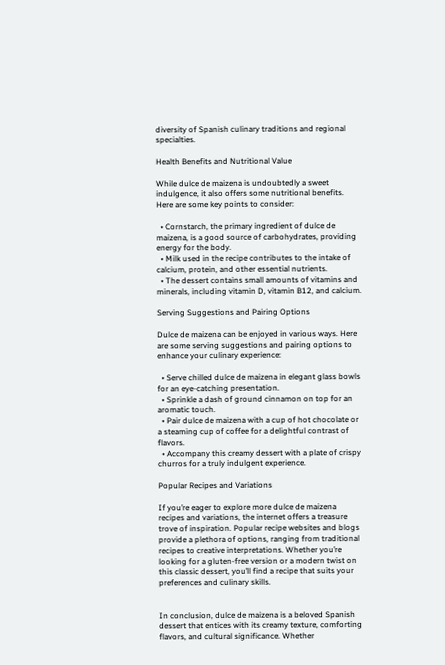diversity of Spanish culinary traditions and regional specialties.

Health Benefits and Nutritional Value

While dulce de maizena is undoubtedly a sweet indulgence, it also offers some nutritional benefits. Here are some key points to consider:

  • Cornstarch, the primary ingredient of dulce de maizena, is a good source of carbohydrates, providing energy for the body.
  • Milk used in the recipe contributes to the intake of calcium, protein, and other essential nutrients.
  • The dessert contains small amounts of vitamins and minerals, including vitamin D, vitamin B12, and calcium.

Serving Suggestions and Pairing Options

Dulce de maizena can be enjoyed in various ways. Here are some serving suggestions and pairing options to enhance your culinary experience:

  • Serve chilled dulce de maizena in elegant glass bowls for an eye-catching presentation.
  • Sprinkle a dash of ground cinnamon on top for an aromatic touch.
  • Pair dulce de maizena with a cup of hot chocolate or a steaming cup of coffee for a delightful contrast of flavors.
  • Accompany this creamy dessert with a plate of crispy churros for a truly indulgent experience.

Popular Recipes and Variations

If you’re eager to explore more dulce de maizena recipes and variations, the internet offers a treasure trove of inspiration. Popular recipe websites and blogs provide a plethora of options, ranging from traditional recipes to creative interpretations. Whether you’re looking for a gluten-free version or a modern twist on this classic dessert, you’ll find a recipe that suits your preferences and culinary skills.


In conclusion, dulce de maizena is a beloved Spanish dessert that entices with its creamy texture, comforting flavors, and cultural significance. Whether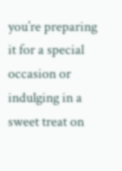you’re preparing it for a special occasion or indulging in a sweet treat on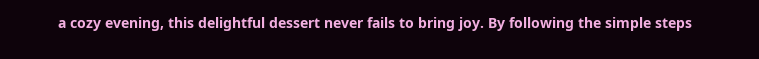a cozy evening, this delightful dessert never fails to bring joy. By following the simple steps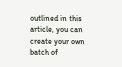outlined in this article, you can create your own batch of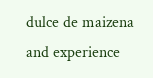dulce de maizena and experience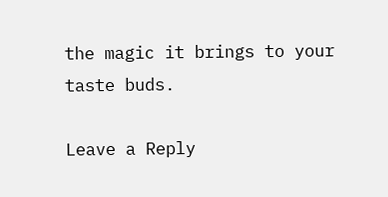the magic it brings to your taste buds.

Leave a Reply